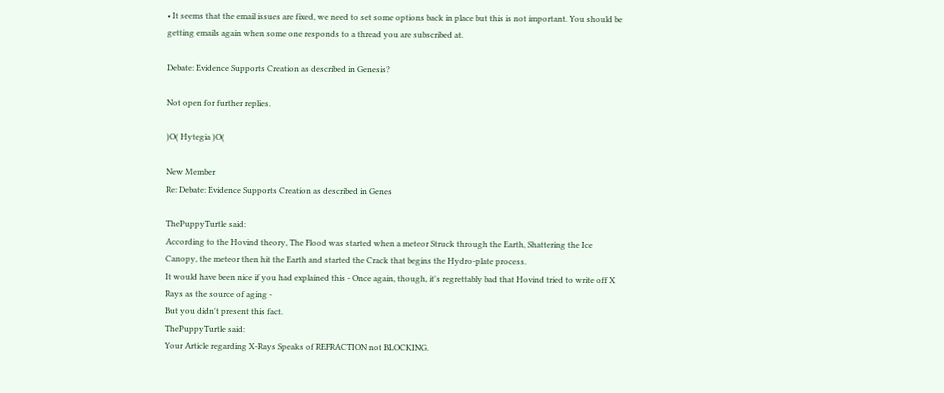• It seems that the email issues are fixed, we need to set some options back in place but this is not important. You should be getting emails again when some one responds to a thread you are subscribed at.

Debate: Evidence Supports Creation as described in Genesis?

Not open for further replies.

)O( Hytegia )O(

New Member
Re: Debate: Evidence Supports Creation as described in Genes

ThePuppyTurtle said:
According to the Hovind theory, The Flood was started when a meteor Struck through the Earth, Shattering the Ice Canopy, the meteor then hit the Earth and started the Crack that begins the Hydro-plate process.
It would have been nice if you had explained this - Once again, though, it's regrettably bad that Hovind tried to write off X Rays as the source of aging -
But you didn't present this fact.
ThePuppyTurtle said:
Your Article regarding X-Rays Speaks of REFRACTION not BLOCKING.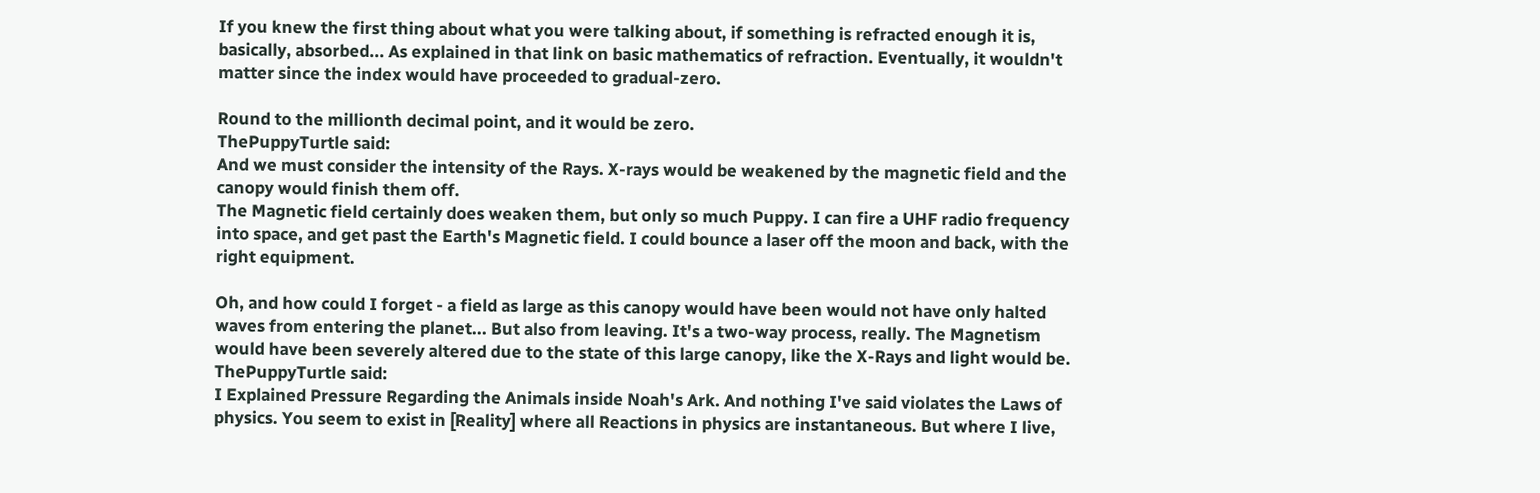If you knew the first thing about what you were talking about, if something is refracted enough it is, basically, absorbed... As explained in that link on basic mathematics of refraction. Eventually, it wouldn't matter since the index would have proceeded to gradual-zero.

Round to the millionth decimal point, and it would be zero.
ThePuppyTurtle said:
And we must consider the intensity of the Rays. X-rays would be weakened by the magnetic field and the canopy would finish them off.
The Magnetic field certainly does weaken them, but only so much Puppy. I can fire a UHF radio frequency into space, and get past the Earth's Magnetic field. I could bounce a laser off the moon and back, with the right equipment.

Oh, and how could I forget - a field as large as this canopy would have been would not have only halted waves from entering the planet... But also from leaving. It's a two-way process, really. The Magnetism would have been severely altered due to the state of this large canopy, like the X-Rays and light would be.
ThePuppyTurtle said:
I Explained Pressure Regarding the Animals inside Noah's Ark. And nothing I've said violates the Laws of physics. You seem to exist in [Reality] where all Reactions in physics are instantaneous. But where I live,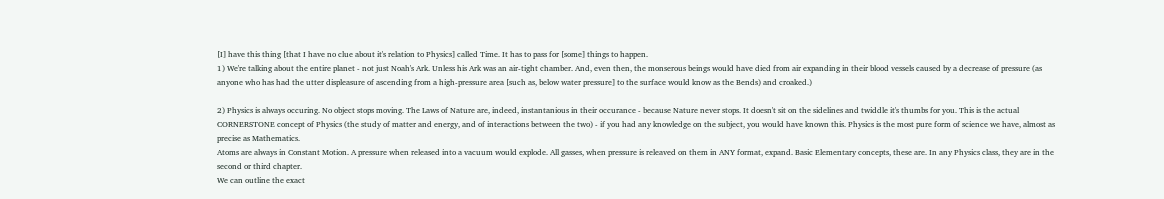[I] have this thing [that I have no clue about it's relation to Physics] called Time. It has to pass for [some] things to happen.
1) We're talking about the entire planet - not just Noah's Ark. Unless his Ark was an air-tight chamber. And, even then, the monserous beings would have died from air expanding in their blood vessels caused by a decrease of pressure (as anyone who has had the utter displeasure of ascending from a high-pressure area [such as, below water pressure] to the surface would know as the Bends) and croaked.)

2) Physics is always occuring. No object stops moving. The Laws of Nature are, indeed, instantanious in their occurance - because Nature never stops. It doesn't sit on the sidelines and twiddle it's thumbs for you. This is the actual CORNERSTONE concept of Physics (the study of matter and energy, and of interactions between the two) - if you had any knowledge on the subject, you would have known this. Physics is the most pure form of science we have, almost as precise as Mathematics.
Atoms are always in Constant Motion. A pressure when released into a vacuum would explode. All gasses, when pressure is releaved on them in ANY format, expand. Basic Elementary concepts, these are. In any Physics class, they are in the second or third chapter.
We can outline the exact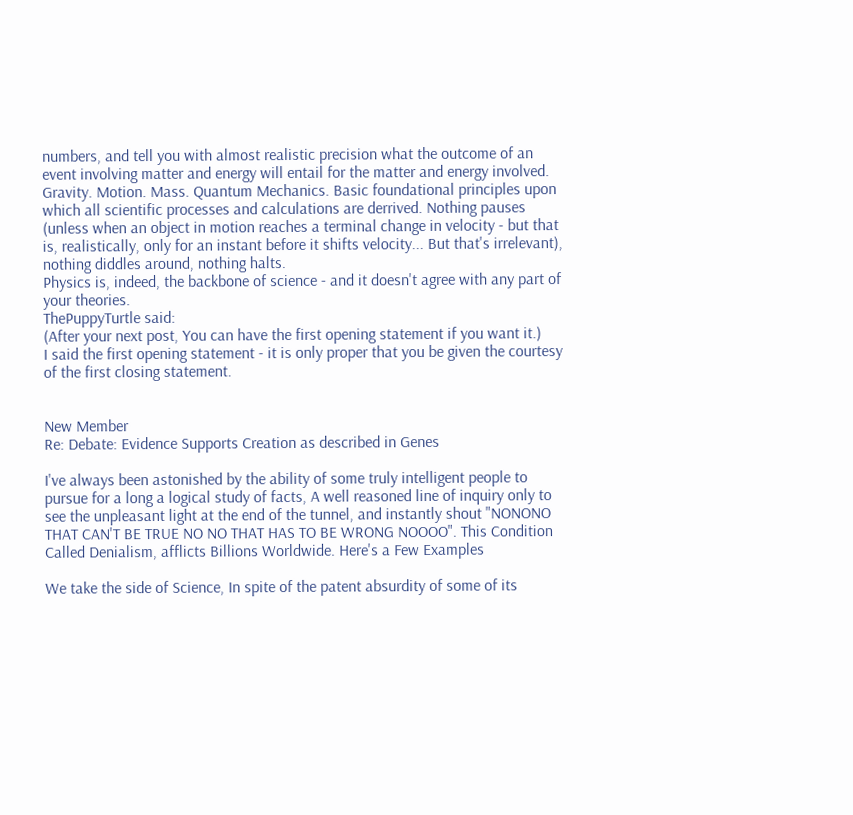numbers, and tell you with almost realistic precision what the outcome of an event involving matter and energy will entail for the matter and energy involved. Gravity. Motion. Mass. Quantum Mechanics. Basic foundational principles upon which all scientific processes and calculations are derrived. Nothing pauses (unless when an object in motion reaches a terminal change in velocity - but that is, realistically, only for an instant before it shifts velocity... But that's irrelevant), nothing diddles around, nothing halts.
Physics is, indeed, the backbone of science - and it doesn't agree with any part of your theories.
ThePuppyTurtle said:
(After your next post, You can have the first opening statement if you want it.)
I said the first opening statement - it is only proper that you be given the courtesy of the first closing statement.


New Member
Re: Debate: Evidence Supports Creation as described in Genes

I've always been astonished by the ability of some truly intelligent people to pursue for a long a logical study of facts, A well reasoned line of inquiry only to see the unpleasant light at the end of the tunnel, and instantly shout "NONONO THAT CAN'T BE TRUE NO NO THAT HAS TO BE WRONG NOOOO". This Condition Called Denialism, afflicts Billions Worldwide. Here's a Few Examples

We take the side of Science, In spite of the patent absurdity of some of its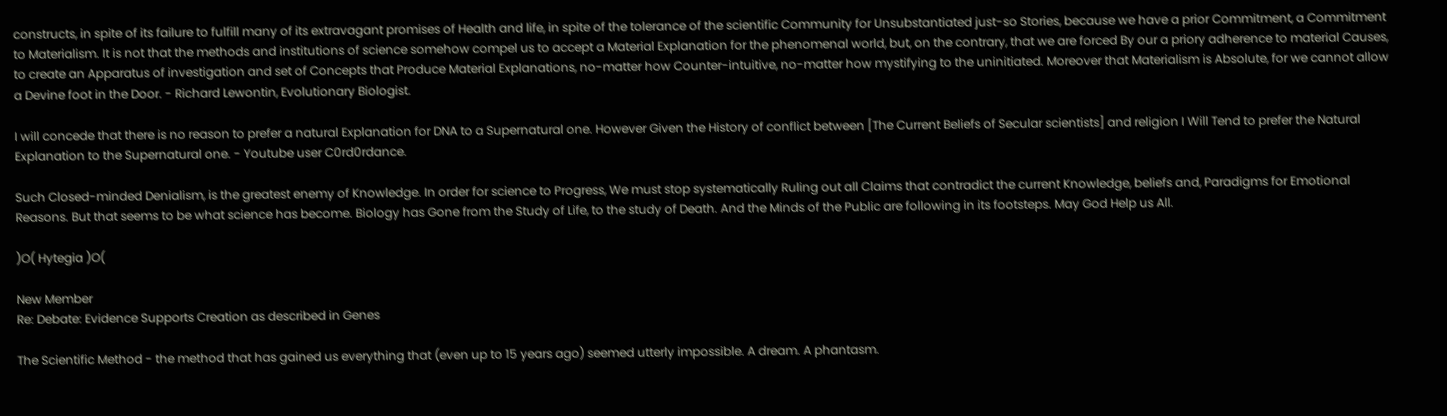constructs, in spite of its failure to fulfill many of its extravagant promises of Health and life, in spite of the tolerance of the scientific Community for Unsubstantiated just-so Stories, because we have a prior Commitment, a Commitment to Materialism. It is not that the methods and institutions of science somehow compel us to accept a Material Explanation for the phenomenal world, but, on the contrary, that we are forced By our a priory adherence to material Causes, to create an Apparatus of investigation and set of Concepts that Produce Material Explanations, no-matter how Counter-intuitive, no-matter how mystifying to the uninitiated. Moreover that Materialism is Absolute, for we cannot allow a Devine foot in the Door. - Richard Lewontin, Evolutionary Biologist.

I will concede that there is no reason to prefer a natural Explanation for DNA to a Supernatural one. However Given the History of conflict between [The Current Beliefs of Secular scientists] and religion I Will Tend to prefer the Natural Explanation to the Supernatural one. - Youtube user C0rd0rdance.

Such Closed-minded Denialism, is the greatest enemy of Knowledge. In order for science to Progress, We must stop systematically Ruling out all Claims that contradict the current Knowledge, beliefs and, Paradigms for Emotional Reasons. But that seems to be what science has become. Biology has Gone from the Study of Life, to the study of Death. And the Minds of the Public are following in its footsteps. May God Help us All.

)O( Hytegia )O(

New Member
Re: Debate: Evidence Supports Creation as described in Genes

The Scientific Method - the method that has gained us everything that (even up to 15 years ago) seemed utterly impossible. A dream. A phantasm.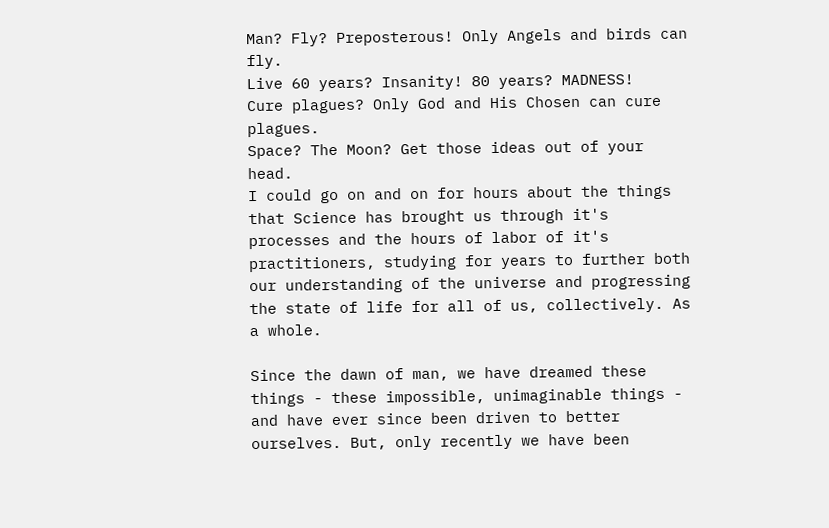Man? Fly? Preposterous! Only Angels and birds can fly.
Live 60 years? Insanity! 80 years? MADNESS!
Cure plagues? Only God and His Chosen can cure plagues.
Space? The Moon? Get those ideas out of your head.
I could go on and on for hours about the things that Science has brought us through it's processes and the hours of labor of it's practitioners, studying for years to further both our understanding of the universe and progressing the state of life for all of us, collectively. As a whole.

Since the dawn of man, we have dreamed these things - these impossible, unimaginable things - and have ever since been driven to better ourselves. But, only recently we have been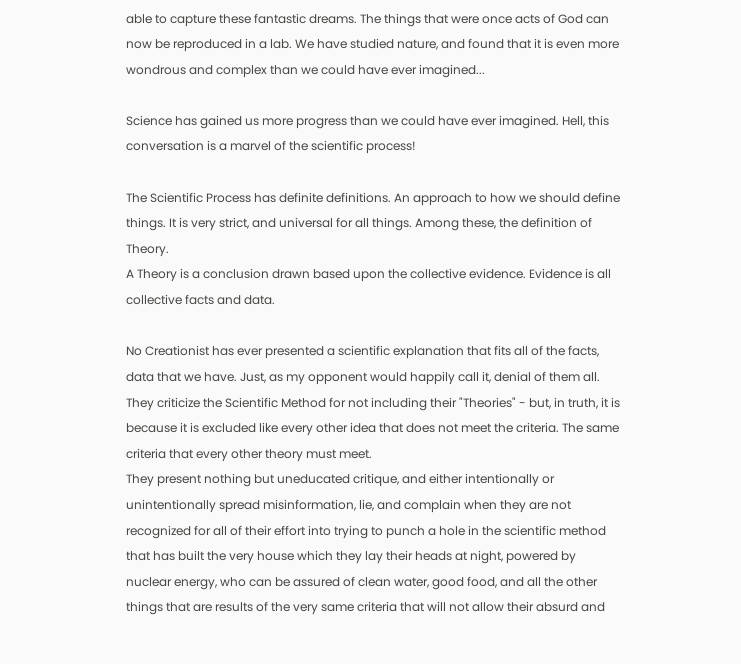able to capture these fantastic dreams. The things that were once acts of God can now be reproduced in a lab. We have studied nature, and found that it is even more wondrous and complex than we could have ever imagined...

Science has gained us more progress than we could have ever imagined. Hell, this conversation is a marvel of the scientific process!

The Scientific Process has definite definitions. An approach to how we should define things. It is very strict, and universal for all things. Among these, the definition of Theory.
A Theory is a conclusion drawn based upon the collective evidence. Evidence is all collective facts and data.

No Creationist has ever presented a scientific explanation that fits all of the facts, data that we have. Just, as my opponent would happily call it, denial of them all. They criticize the Scientific Method for not including their "Theories" - but, in truth, it is because it is excluded like every other idea that does not meet the criteria. The same criteria that every other theory must meet.
They present nothing but uneducated critique, and either intentionally or unintentionally spread misinformation, lie, and complain when they are not recognized for all of their effort into trying to punch a hole in the scientific method that has built the very house which they lay their heads at night, powered by nuclear energy, who can be assured of clean water, good food, and all the other things that are results of the very same criteria that will not allow their absurd and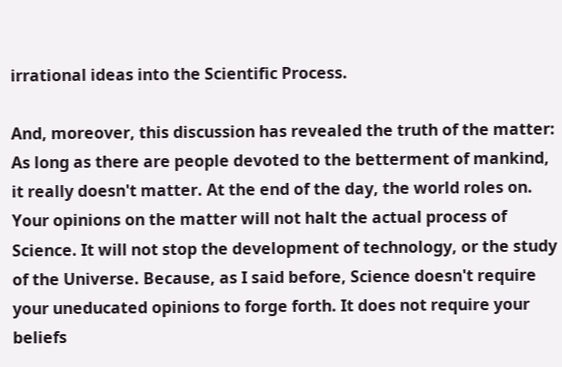irrational ideas into the Scientific Process.

And, moreover, this discussion has revealed the truth of the matter:
As long as there are people devoted to the betterment of mankind, it really doesn't matter. At the end of the day, the world roles on. Your opinions on the matter will not halt the actual process of Science. It will not stop the development of technology, or the study of the Universe. Because, as I said before, Science doesn't require your uneducated opinions to forge forth. It does not require your beliefs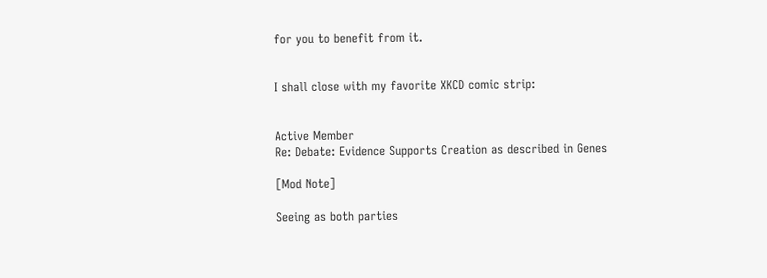for you to benefit from it.


I shall close with my favorite XKCD comic strip:


Active Member
Re: Debate: Evidence Supports Creation as described in Genes

[Mod Note]

Seeing as both parties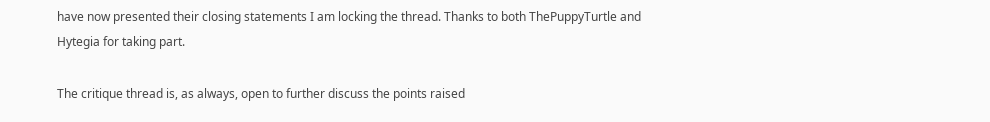have now presented their closing statements I am locking the thread. Thanks to both ThePuppyTurtle and Hytegia for taking part.

The critique thread is, as always, open to further discuss the points raised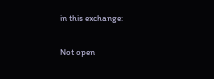in this exchange:

Not open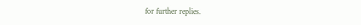for further replies.